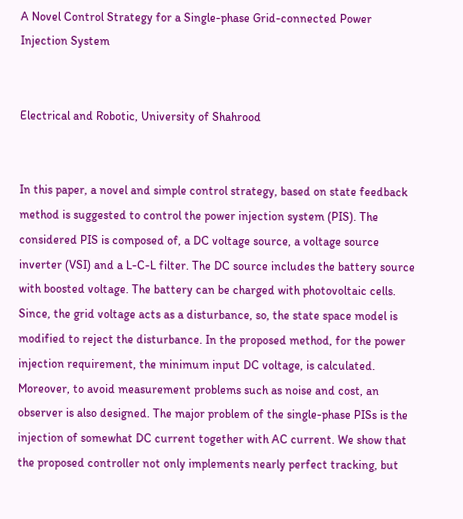A Novel Control Strategy for a Single-phase Grid-connected Power Injection System


Electrical and Robotic, University of Shahrood


In this paper, a novel and simple control strategy, based on state feedback method is suggested to control the power injection system (PIS). The considered PIS is composed of, a DC voltage source, a voltage source inverter (VSI) and a L-C-L filter. The DC source includes the battery source with boosted voltage. The battery can be charged with photovoltaic cells. Since, the grid voltage acts as a disturbance, so, the state space model is modified to reject the disturbance. In the proposed method, for the power injection requirement, the minimum input DC voltage, is calculated. Moreover, to avoid measurement problems such as noise and cost, an observer is also designed. The major problem of the single-phase PISs is the injection of somewhat DC current together with AC current. We show that the proposed controller not only implements nearly perfect tracking, but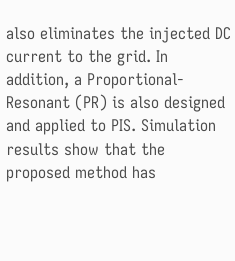also eliminates the injected DC current to the grid. In addition, a Proportional-Resonant (PR) is also designed and applied to PIS. Simulation results show that the proposed method has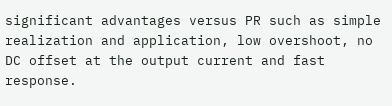significant advantages versus PR such as simple realization and application, low overshoot, no DC offset at the output current and fast response.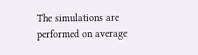The simulations are performed on average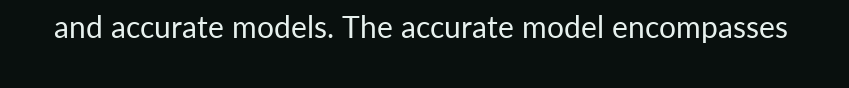and accurate models. The accurate model encompasses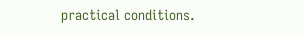practical conditions.